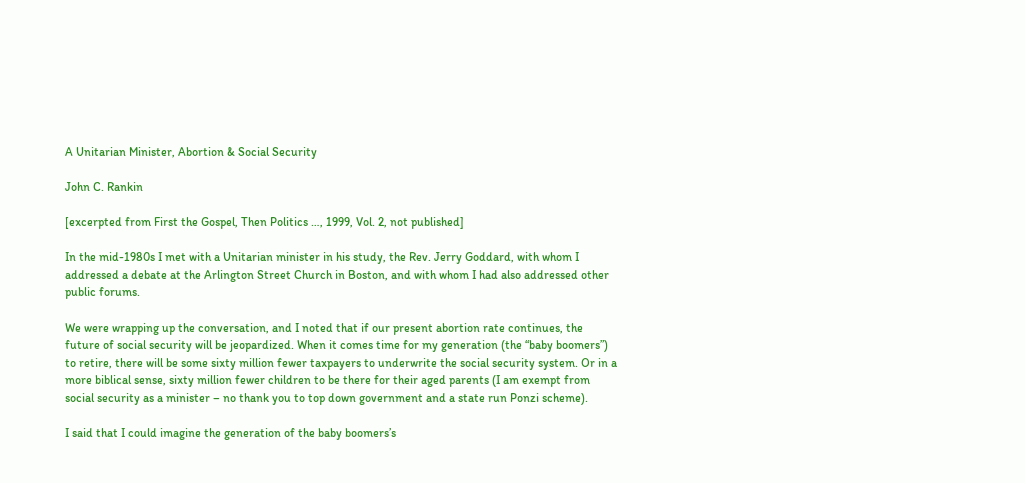A Unitarian Minister, Abortion & Social Security

John C. Rankin

[excerpted from First the Gospel, Then Politics …, 1999, Vol. 2, not published]

In the mid-1980s I met with a Unitarian minister in his study, the Rev. Jerry Goddard, with whom I addressed a debate at the Arlington Street Church in Boston, and with whom I had also addressed other public forums.

We were wrapping up the conversation, and I noted that if our present abortion rate continues, the future of social security will be jeopardized. When it comes time for my generation (the “baby boomers”) to retire, there will be some sixty million fewer taxpayers to underwrite the social security system. Or in a more biblical sense, sixty million fewer children to be there for their aged parents (I am exempt from social security as a minister – no thank you to top down government and a state run Ponzi scheme).

I said that I could imagine the generation of the baby boomers’s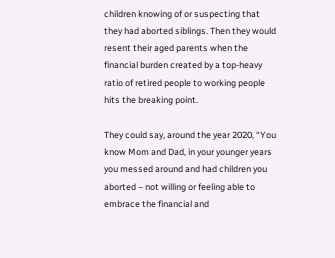children knowing of or suspecting that they had aborted siblings. Then they would resent their aged parents when the financial burden created by a top-heavy ratio of retired people to working people hits the breaking point.

They could say, around the year 2020, “You know Mom and Dad, in your younger years you messed around and had children you aborted – not willing or feeling able to embrace the financial and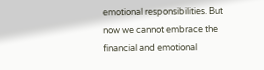emotional responsibilities. But now we cannot embrace the financial and emotional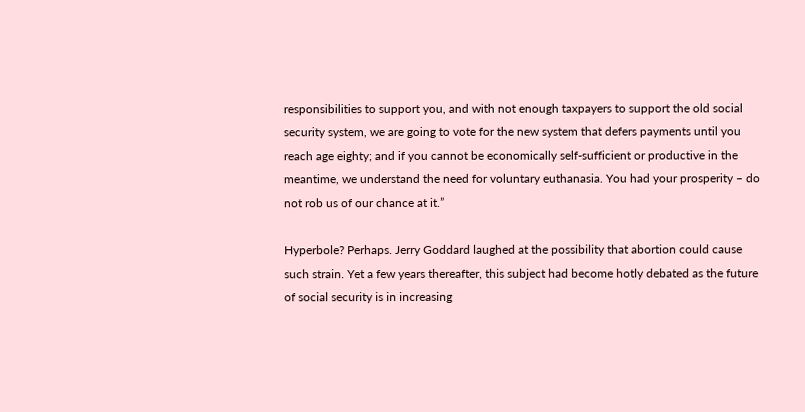responsibilities to support you, and with not enough taxpayers to support the old social security system, we are going to vote for the new system that defers payments until you reach age eighty; and if you cannot be economically self-sufficient or productive in the meantime, we understand the need for voluntary euthanasia. You had your prosperity – do not rob us of our chance at it.”

Hyperbole? Perhaps. Jerry Goddard laughed at the possibility that abortion could cause such strain. Yet a few years thereafter, this subject had become hotly debated as the future of social security is in increasing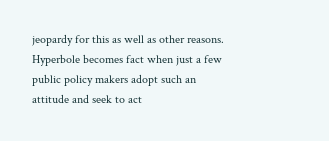jeopardy for this as well as other reasons. Hyperbole becomes fact when just a few public policy makers adopt such an attitude and seek to act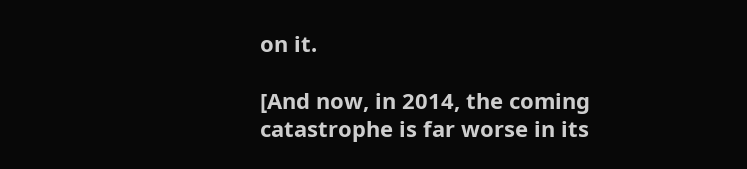on it.

[And now, in 2014, the coming catastrophe is far worse in its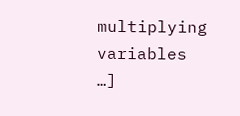multiplying variables …]